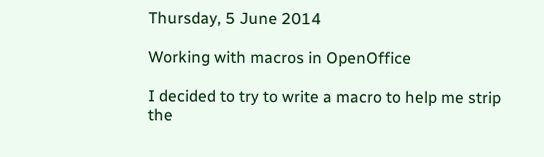Thursday, 5 June 2014

Working with macros in OpenOffice

I decided to try to write a macro to help me strip the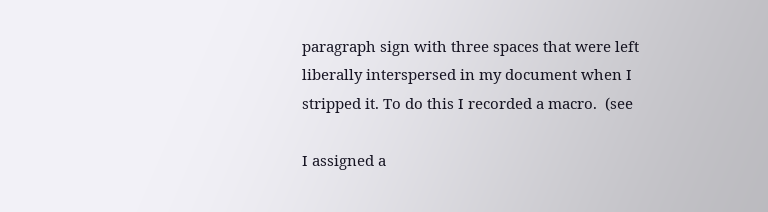paragraph sign with three spaces that were left liberally interspersed in my document when I stripped it. To do this I recorded a macro.  (see

I assigned a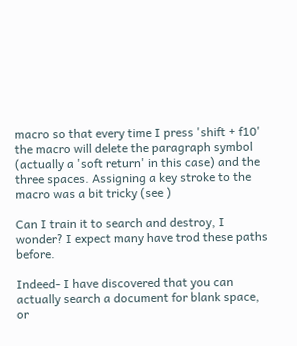macro so that every time I press 'shift + f10' the macro will delete the paragraph symbol (actually a 'soft return' in this case) and the three spaces. Assigning a key stroke to the macro was a bit tricky (see )

Can I train it to search and destroy, I wonder? I expect many have trod these paths before.

Indeed- I have discovered that you can actually search a document for blank space, or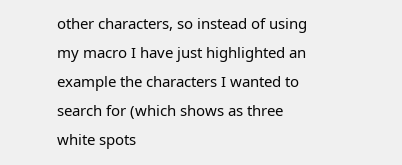other characters, so instead of using my macro I have just highlighted an example the characters I wanted to search for (which shows as three white spots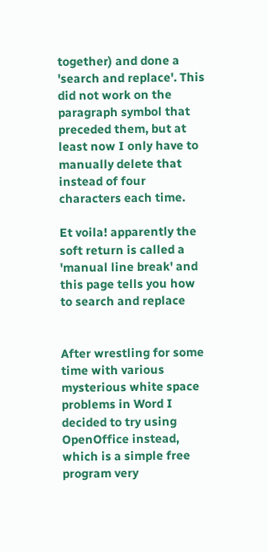together) and done a 'search and replace'. This did not work on the paragraph symbol that preceded them, but at least now I only have to manually delete that instead of four characters each time.

Et voila! apparently the soft return is called a 'manual line break' and this page tells you how to search and replace


After wrestling for some time with various mysterious white space problems in Word I decided to try using OpenOffice instead, which is a simple free program very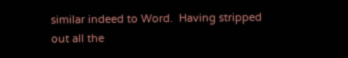similar indeed to Word.  Having stripped out all the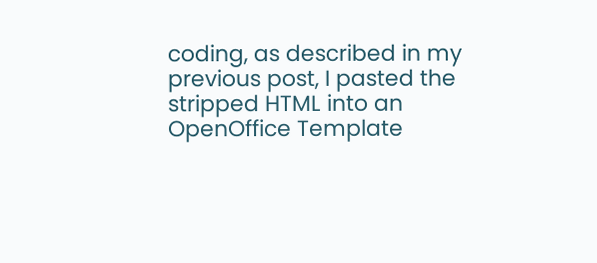coding, as described in my previous post, I pasted the stripped HTML into an  OpenOffice Template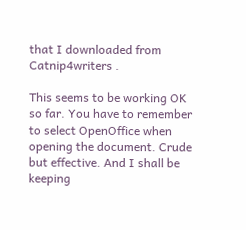that I downloaded from Catnip4writers .

This seems to be working OK so far. You have to remember to select OpenOffice when opening the document. Crude but effective. And I shall be keeping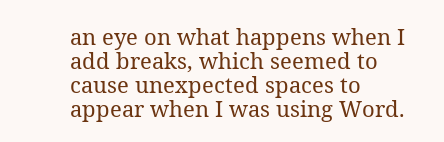an eye on what happens when I add breaks, which seemed to cause unexpected spaces to appear when I was using Word.